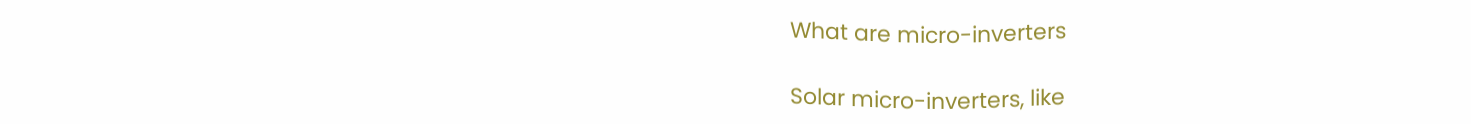What are micro-inverters

Solar micro-inverters, like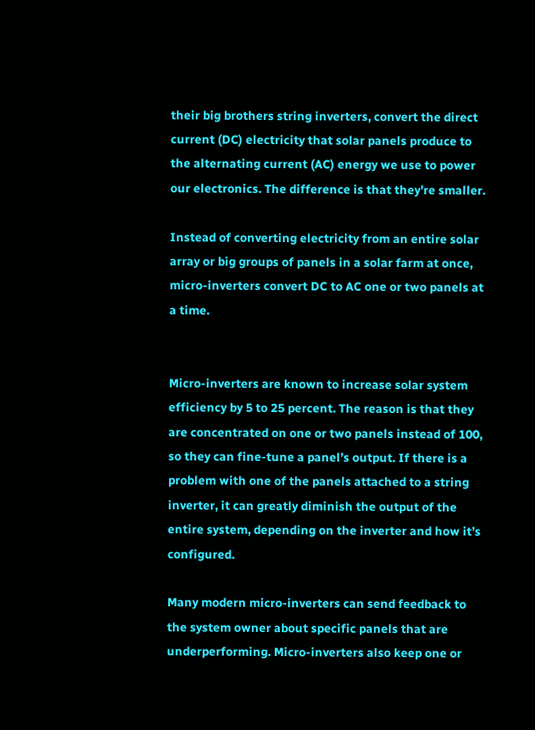their big brothers string inverters, convert the direct current (DC) electricity that solar panels produce to the alternating current (AC) energy we use to power our electronics. The difference is that they’re smaller.

Instead of converting electricity from an entire solar array or big groups of panels in a solar farm at once, micro-inverters convert DC to AC one or two panels at a time.


Micro-inverters are known to increase solar system efficiency by 5 to 25 percent. The reason is that they are concentrated on one or two panels instead of 100, so they can fine-tune a panel’s output. If there is a problem with one of the panels attached to a string inverter, it can greatly diminish the output of the entire system, depending on the inverter and how it’s configured.

Many modern micro-inverters can send feedback to the system owner about specific panels that are underperforming. Micro-inverters also keep one or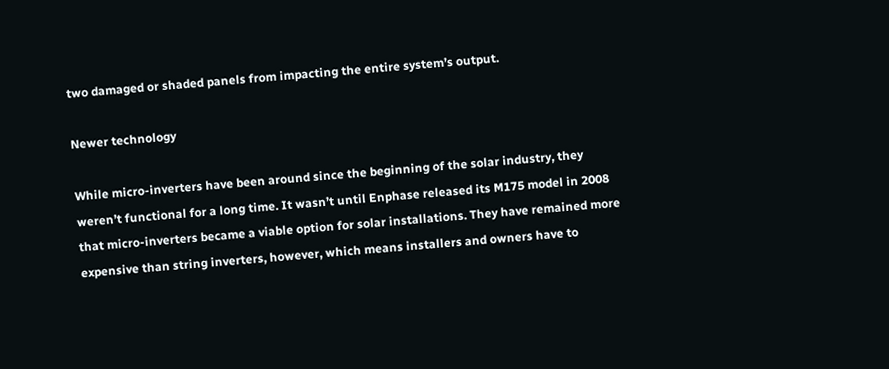two damaged or shaded panels from impacting the entire system’s output.

Newer technology

While micro-inverters have been around since the beginning of the solar industry, they weren’t functional for a long time. It wasn’t until Enphase released its M175 model in 2008 that micro-inverters became a viable option for solar installations. They have remained more expensive than string inverters, however, which means installers and owners have to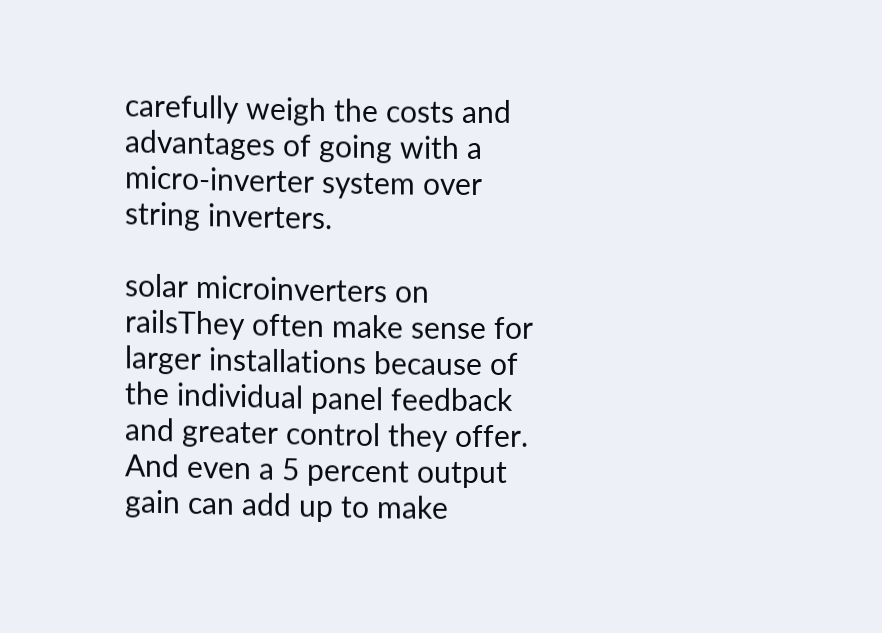carefully weigh the costs and advantages of going with a micro-inverter system over string inverters.

solar microinverters on railsThey often make sense for larger installations because of the individual panel feedback and greater control they offer. And even a 5 percent output gain can add up to make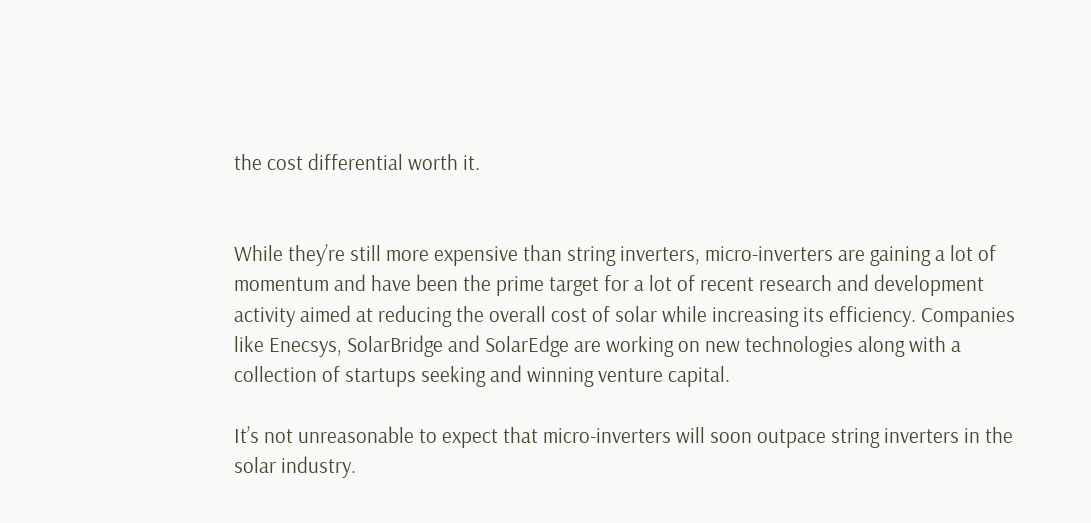the cost differential worth it.


While they’re still more expensive than string inverters, micro-inverters are gaining a lot of momentum and have been the prime target for a lot of recent research and development activity aimed at reducing the overall cost of solar while increasing its efficiency. Companies like Enecsys, SolarBridge and SolarEdge are working on new technologies along with a collection of startups seeking and winning venture capital.

It’s not unreasonable to expect that micro-inverters will soon outpace string inverters in the solar industry.